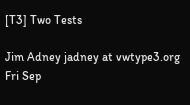[T3] Two Tests

Jim Adney jadney at vwtype3.org
Fri Sep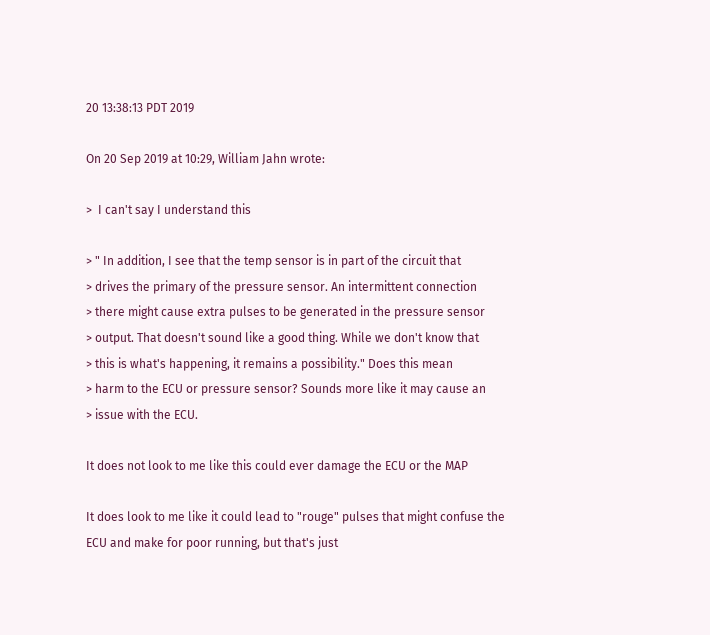20 13:38:13 PDT 2019

On 20 Sep 2019 at 10:29, William Jahn wrote:

>  I can't say I understand this

> " In addition, I see that the temp sensor is in part of the circuit that
> drives the primary of the pressure sensor. An intermittent connection
> there might cause extra pulses to be generated in the pressure sensor
> output. That doesn't sound like a good thing. While we don't know that
> this is what's happening, it remains a possibility." Does this mean
> harm to the ECU or pressure sensor? Sounds more like it may cause an
> issue with the ECU.

It does not look to me like this could ever damage the ECU or the MAP

It does look to me like it could lead to "rouge" pulses that might confuse the
ECU and make for poor running, but that's just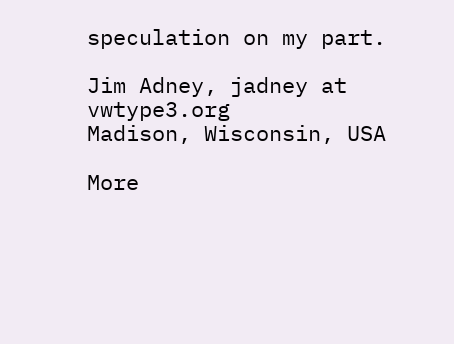speculation on my part.

Jim Adney, jadney at vwtype3.org
Madison, Wisconsin, USA

More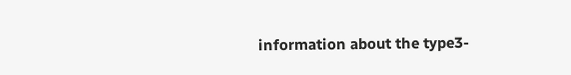information about the type3-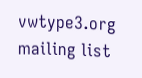vwtype3.org mailing list